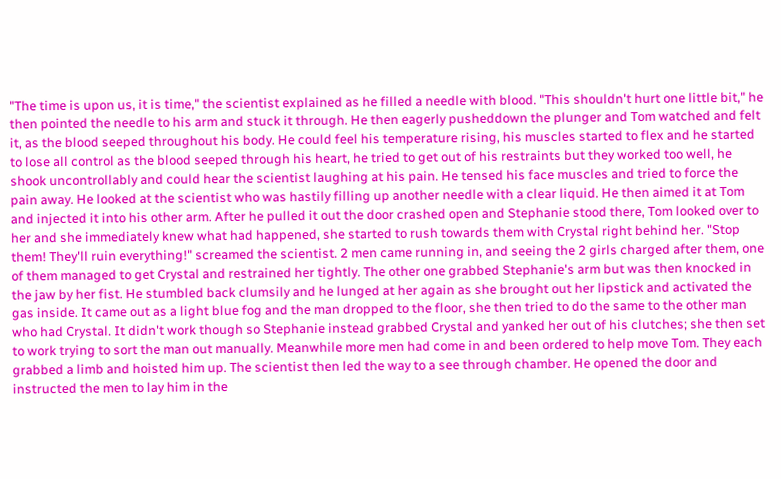"The time is upon us, it is time," the scientist explained as he filled a needle with blood. "This shouldn't hurt one little bit," he then pointed the needle to his arm and stuck it through. He then eagerly pusheddown the plunger and Tom watched and felt it, as the blood seeped throughout his body. He could feel his temperature rising, his muscles started to flex and he started to lose all control as the blood seeped through his heart, he tried to get out of his restraints but they worked too well, he shook uncontrollably and could hear the scientist laughing at his pain. He tensed his face muscles and tried to force the pain away. He looked at the scientist who was hastily filling up another needle with a clear liquid. He then aimed it at Tom and injected it into his other arm. After he pulled it out the door crashed open and Stephanie stood there, Tom looked over to her and she immediately knew what had happened, she started to rush towards them with Crystal right behind her. "Stop them! They'll ruin everything!" screamed the scientist. 2 men came running in, and seeing the 2 girls charged after them, one of them managed to get Crystal and restrained her tightly. The other one grabbed Stephanie's arm but was then knocked in the jaw by her fist. He stumbled back clumsily and he lunged at her again as she brought out her lipstick and activated the gas inside. It came out as a light blue fog and the man dropped to the floor, she then tried to do the same to the other man who had Crystal. It didn't work though so Stephanie instead grabbed Crystal and yanked her out of his clutches; she then set to work trying to sort the man out manually. Meanwhile more men had come in and been ordered to help move Tom. They each grabbed a limb and hoisted him up. The scientist then led the way to a see through chamber. He opened the door and instructed the men to lay him in the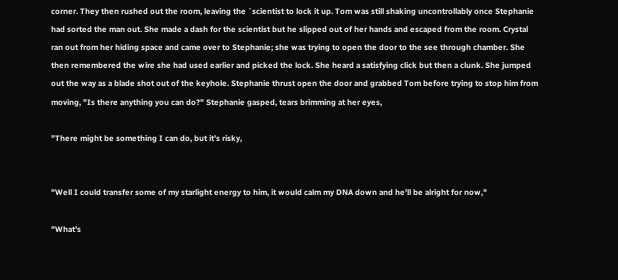corner. They then rushed out the room, leaving the `scientist to lock it up. Tom was still shaking uncontrollably once Stephanie had sorted the man out. She made a dash for the scientist but he slipped out of her hands and escaped from the room. Crystal ran out from her hiding space and came over to Stephanie; she was trying to open the door to the see through chamber. She then remembered the wire she had used earlier and picked the lock. She heard a satisfying click but then a clunk. She jumped out the way as a blade shot out of the keyhole. Stephanie thrust open the door and grabbed Tom before trying to stop him from moving, "Is there anything you can do?" Stephanie gasped, tears brimming at her eyes,

"There might be something I can do, but it's risky,


"Well I could transfer some of my starlight energy to him, it would calm my DNA down and he'll be alright for now,"

"What's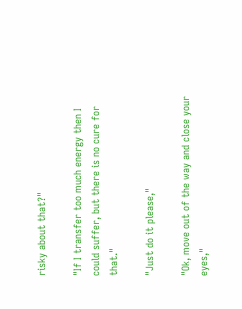risky about that?"

"If I transfer too much energy then I could suffer, but there is no cure for that."

"Just do it please,"

"Ok, move out of the way and close your eyes,"